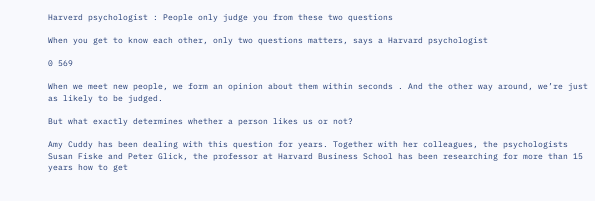Harverd psychologist : People only judge you from these two questions

When you get to know each other, only two questions matters, says a Harvard psychologist

0 569

When we meet new people, we form an opinion about them within seconds . And the other way around, we’re just as likely to be judged.

But what exactly determines whether a person likes us or not?

Amy Cuddy has been dealing with this question for years. Together with her colleagues, the psychologists Susan Fiske and Peter Glick, the professor at Harvard Business School has been researching for more than 15 years how to get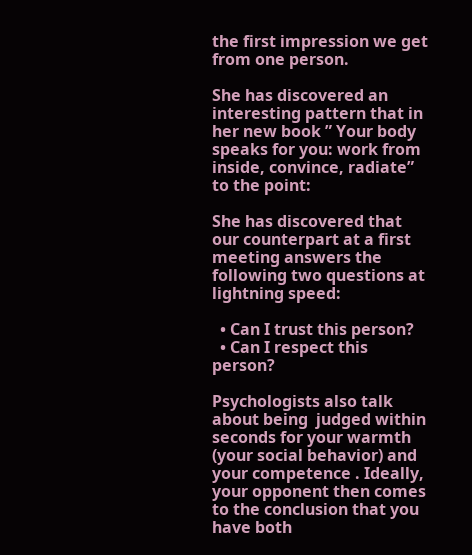the first impression we get from one person.

She has discovered an interesting pattern that in her new book ” Your body speaks for you: work from inside, convince, radiate” to the point:

She has discovered that our counterpart at a first meeting answers the following two questions at lightning speed:

  • Can I trust this person?
  • Can I respect this person?

Psychologists also talk about being  judged within seconds for your warmth (your social behavior) and your competence . Ideally, your opponent then comes to the conclusion that you have both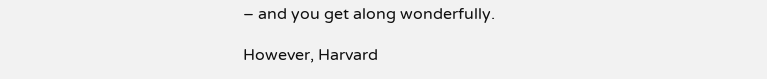– and you get along wonderfully.

However, Harvard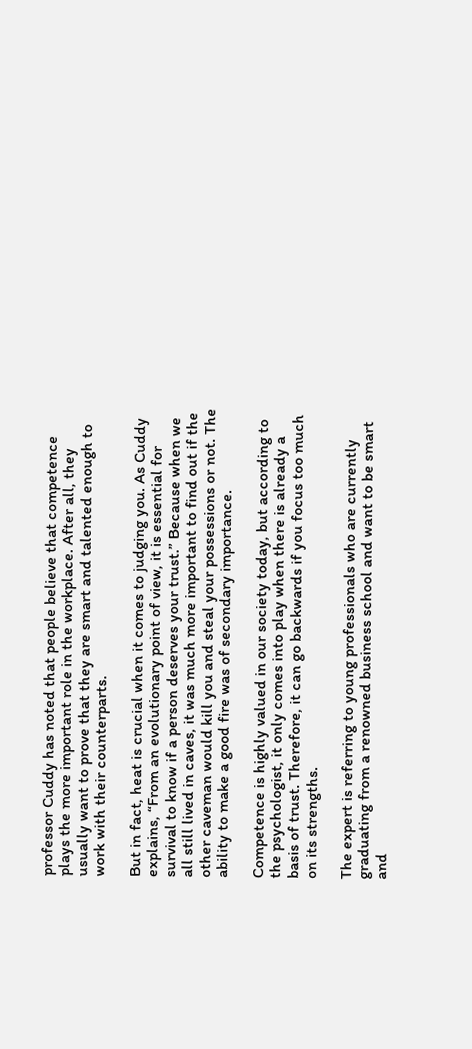professor Cuddy has noted that people believe that competence plays the more important role in the workplace. After all, they usually want to prove that they are smart and talented enough to work with their counterparts.

But in fact, heat is crucial when it comes to judging you. As Cuddy explains, “From an evolutionary point of view, it is essential for survival to know if a person deserves your trust.” Because when we all still lived in caves, it was much more important to find out if the other caveman would kill you and steal your possessions or not. The ability to make a good fire was of secondary importance.

Competence is highly valued in our society today, but according to the psychologist, it only comes into play when there is already a basis of trust. Therefore, it can go backwards if you focus too much on its strengths.

The expert is referring to young professionals who are currently graduating from a renowned business school and want to be smart and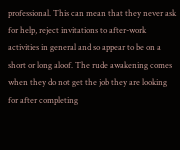professional. This can mean that they never ask for help, reject invitations to after-work activities in general and so appear to be on a short or long aloof. The rude awakening comes when they do not get the job they are looking for after completing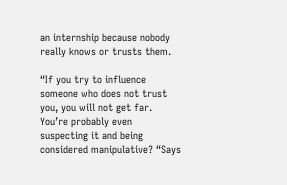an internship because nobody really knows or trusts them.

“If you try to influence someone who does not trust you, you will not get far. You’re probably even suspecting it and being considered manipulative? “Says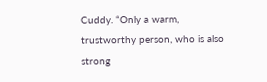Cuddy. “Only a warm, trustworthy person, who is also strong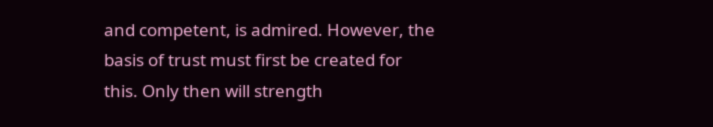and competent, is admired. However, the basis of trust must first be created for this. Only then will strength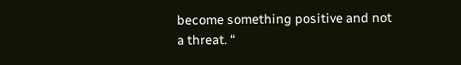become something positive and not a threat. “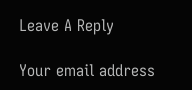Leave A Reply

Your email address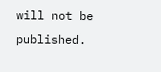will not be published.